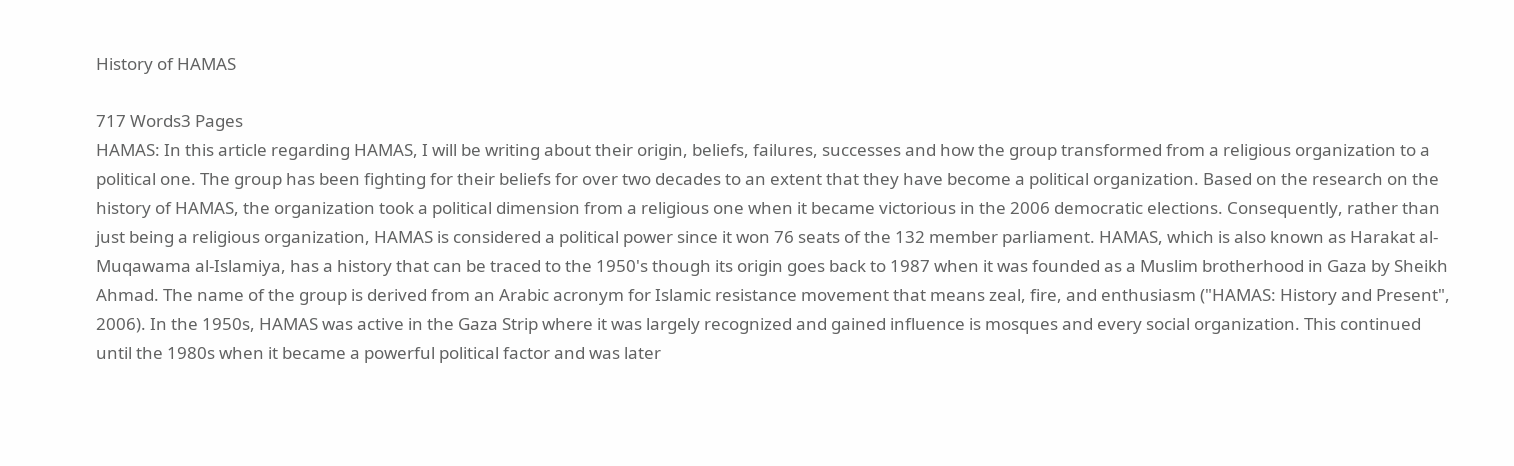History of HAMAS

717 Words3 Pages
HAMAS: In this article regarding HAMAS, I will be writing about their origin, beliefs, failures, successes and how the group transformed from a religious organization to a political one. The group has been fighting for their beliefs for over two decades to an extent that they have become a political organization. Based on the research on the history of HAMAS, the organization took a political dimension from a religious one when it became victorious in the 2006 democratic elections. Consequently, rather than just being a religious organization, HAMAS is considered a political power since it won 76 seats of the 132 member parliament. HAMAS, which is also known as Harakat al-Muqawama al-Islamiya, has a history that can be traced to the 1950's though its origin goes back to 1987 when it was founded as a Muslim brotherhood in Gaza by Sheikh Ahmad. The name of the group is derived from an Arabic acronym for Islamic resistance movement that means zeal, fire, and enthusiasm ("HAMAS: History and Present", 2006). In the 1950s, HAMAS was active in the Gaza Strip where it was largely recognized and gained influence is mosques and every social organization. This continued until the 1980s when it became a powerful political factor and was later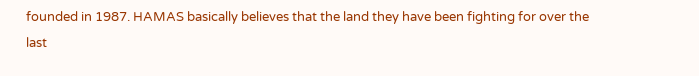founded in 1987. HAMAS basically believes that the land they have been fighting for over the last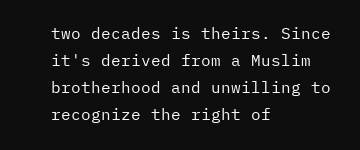two decades is theirs. Since it's derived from a Muslim brotherhood and unwilling to recognize the right of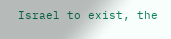Israel to exist, the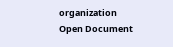organization
Open Document